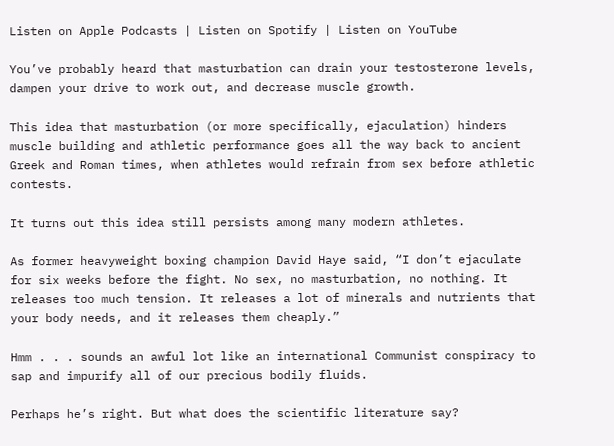Listen on Apple Podcasts | Listen on Spotify | Listen on YouTube

You’ve probably heard that masturbation can drain your testosterone levels, dampen your drive to work out, and decrease muscle growth.

This idea that masturbation (or more specifically, ejaculation) hinders muscle building and athletic performance goes all the way back to ancient Greek and Roman times, when athletes would refrain from sex before athletic contests.

It turns out this idea still persists among many modern athletes.

As former heavyweight boxing champion David Haye said, “I don’t ejaculate for six weeks before the fight. No sex, no masturbation, no nothing. It releases too much tension. It releases a lot of minerals and nutrients that your body needs, and it releases them cheaply.”

Hmm . . . sounds an awful lot like an international Communist conspiracy to sap and impurify all of our precious bodily fluids.

Perhaps he’s right. But what does the scientific literature say?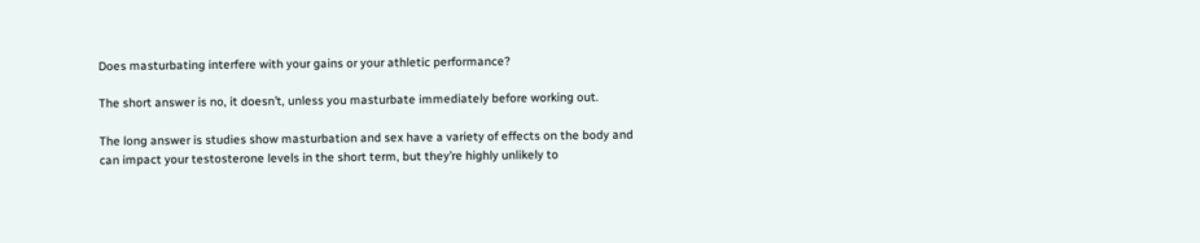Does masturbating interfere with your gains or your athletic performance?

The short answer is no, it doesn’t, unless you masturbate immediately before working out.

The long answer is studies show masturbation and sex have a variety of effects on the body and can impact your testosterone levels in the short term, but they’re highly unlikely to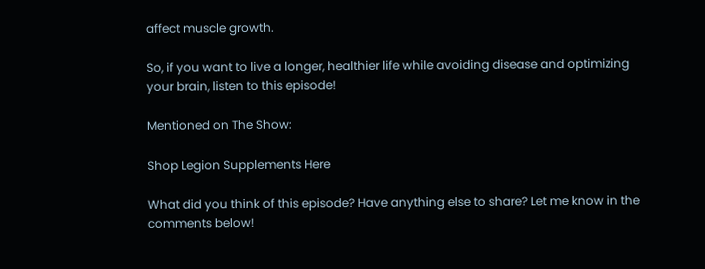affect muscle growth.

So, if you want to live a longer, healthier life while avoiding disease and optimizing your brain, listen to this episode!

Mentioned on The Show:

Shop Legion Supplements Here

What did you think of this episode? Have anything else to share? Let me know in the comments below!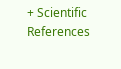+ Scientific References